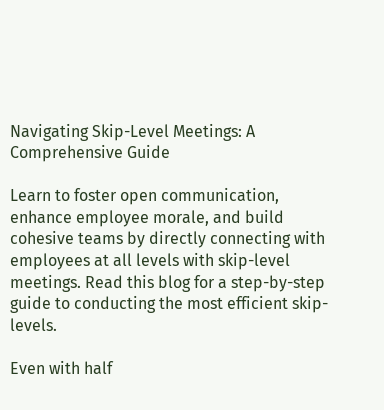Navigating Skip-Level Meetings: A Comprehensive Guide

Learn to foster open communication, enhance employee morale, and build cohesive teams by directly connecting with employees at all levels with skip-level meetings. Read this blog for a step-by-step guide to conducting the most efficient skip-levels.

Even with half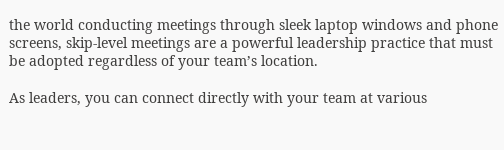the world conducting meetings through sleek laptop windows and phone screens, skip-level meetings are a powerful leadership practice that must be adopted regardless of your team’s location.

As leaders, you can connect directly with your team at various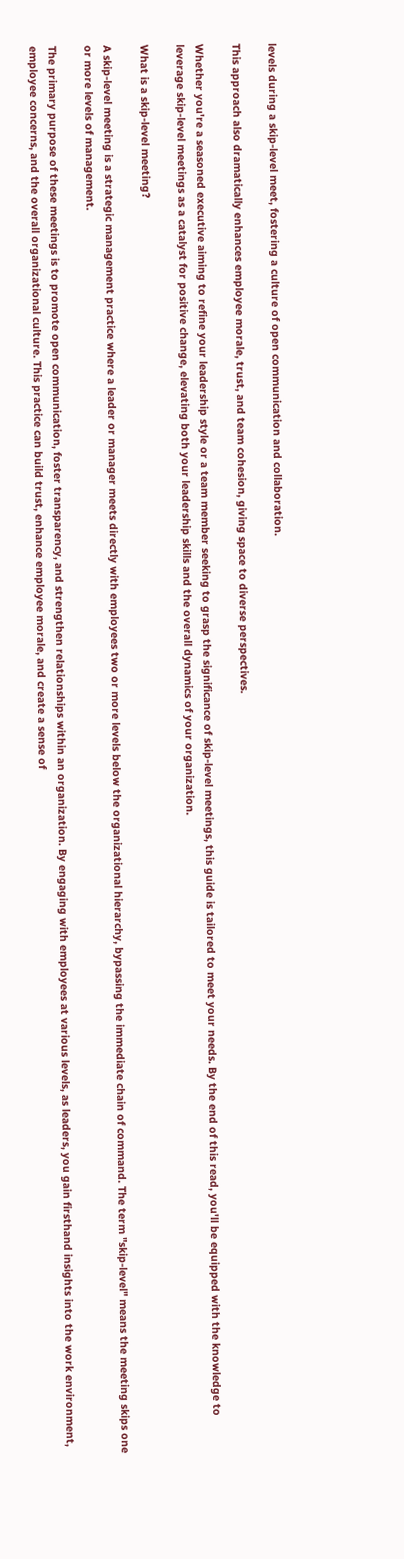levels during a skip-level meet, fostering a culture of open communication and collaboration.

This approach also dramatically enhances employee morale, trust, and team cohesion, giving space to diverse perspectives.

Whether you're a seasoned executive aiming to refine your leadership style or a team member seeking to grasp the significance of skip-level meetings, this guide is tailored to meet your needs. By the end of this read, you'll be equipped with the knowledge to leverage skip-level meetings as a catalyst for positive change, elevating both your leadership skills and the overall dynamics of your organization.

What is a skip-level meeting?

A skip-level meeting is a strategic management practice where a leader or manager meets directly with employees two or more levels below the organizational hierarchy, bypassing the immediate chain of command. The term "skip-level" means the meeting skips one or more levels of management.

The primary purpose of these meetings is to promote open communication, foster transparency, and strengthen relationships within an organization. By engaging with employees at various levels, as leaders, you gain firsthand insights into the work environment, employee concerns, and the overall organizational culture. This practice can build trust, enhance employee morale, and create a sense of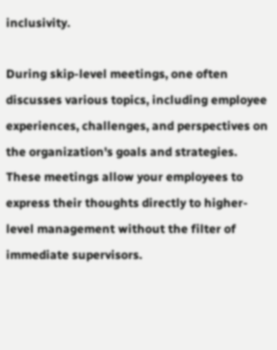inclusivity.

During skip-level meetings, one often discusses various topics, including employee experiences, challenges, and perspectives on the organization's goals and strategies. These meetings allow your employees to express their thoughts directly to higher-level management without the filter of immediate supervisors.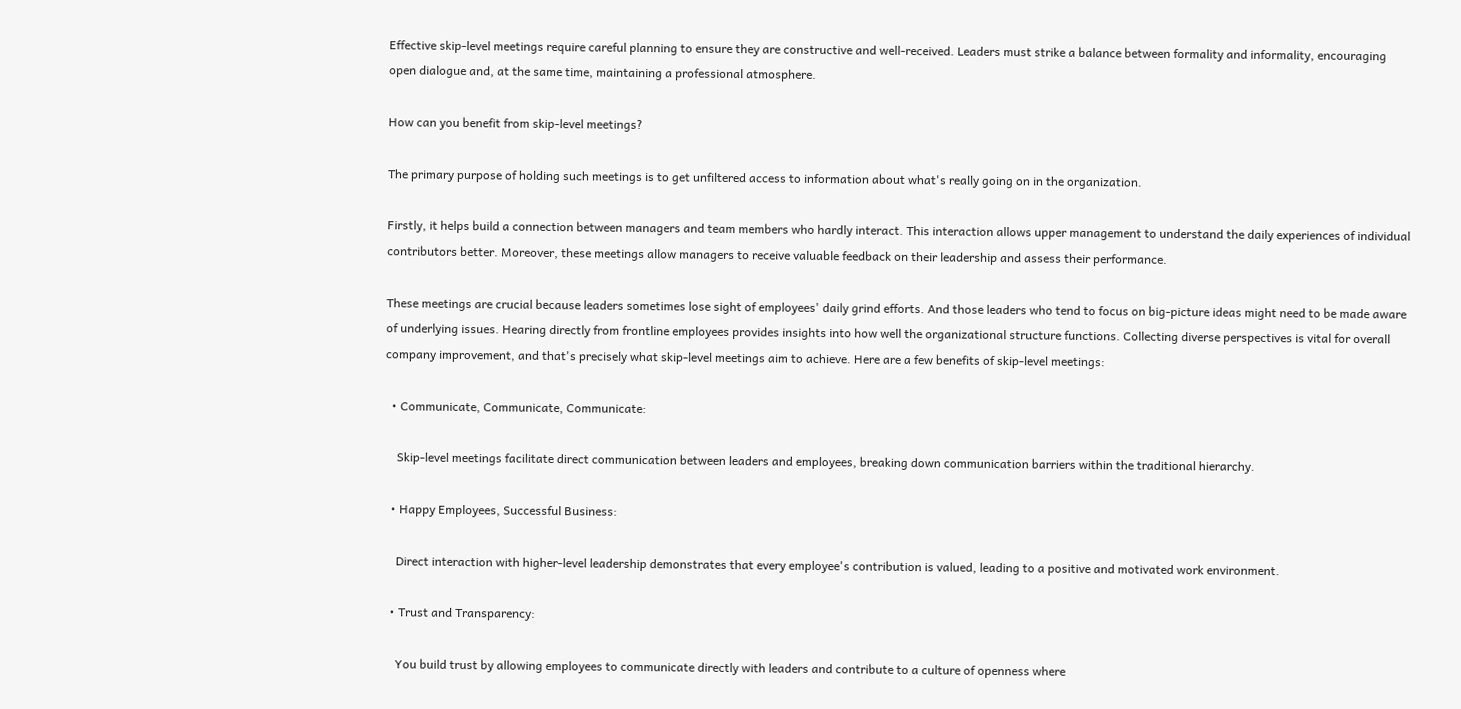Effective skip-level meetings require careful planning to ensure they are constructive and well-received. Leaders must strike a balance between formality and informality, encouraging open dialogue and, at the same time, maintaining a professional atmosphere.

How can you benefit from skip-level meetings?

The primary purpose of holding such meetings is to get unfiltered access to information about what's really going on in the organization.

Firstly, it helps build a connection between managers and team members who hardly interact. This interaction allows upper management to understand the daily experiences of individual contributors better. Moreover, these meetings allow managers to receive valuable feedback on their leadership and assess their performance.

These meetings are crucial because leaders sometimes lose sight of employees' daily grind efforts. And those leaders who tend to focus on big-picture ideas might need to be made aware of underlying issues. Hearing directly from frontline employees provides insights into how well the organizational structure functions. Collecting diverse perspectives is vital for overall company improvement, and that's precisely what skip-level meetings aim to achieve. Here are a few benefits of skip-level meetings:

  • Communicate, Communicate, Communicate:

    Skip-level meetings facilitate direct communication between leaders and employees, breaking down communication barriers within the traditional hierarchy.

  • Happy Employees, Successful Business:

    Direct interaction with higher-level leadership demonstrates that every employee's contribution is valued, leading to a positive and motivated work environment.

  • Trust and Transparency:

    You build trust by allowing employees to communicate directly with leaders and contribute to a culture of openness where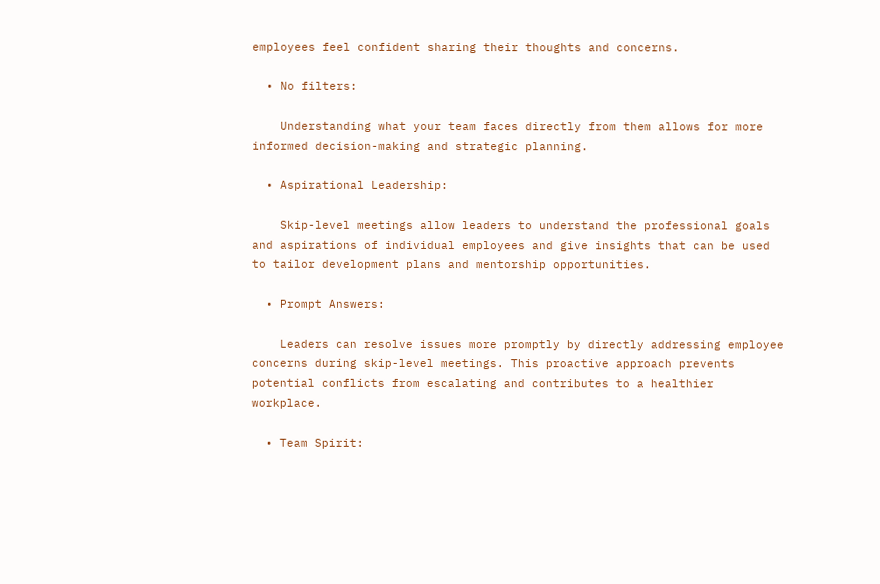employees feel confident sharing their thoughts and concerns.

  • No filters:

    Understanding what your team faces directly from them allows for more informed decision-making and strategic planning.

  • Aspirational Leadership:

    Skip-level meetings allow leaders to understand the professional goals and aspirations of individual employees and give insights that can be used to tailor development plans and mentorship opportunities.

  • Prompt Answers:

    Leaders can resolve issues more promptly by directly addressing employee concerns during skip-level meetings. This proactive approach prevents potential conflicts from escalating and contributes to a healthier workplace.

  • Team Spirit: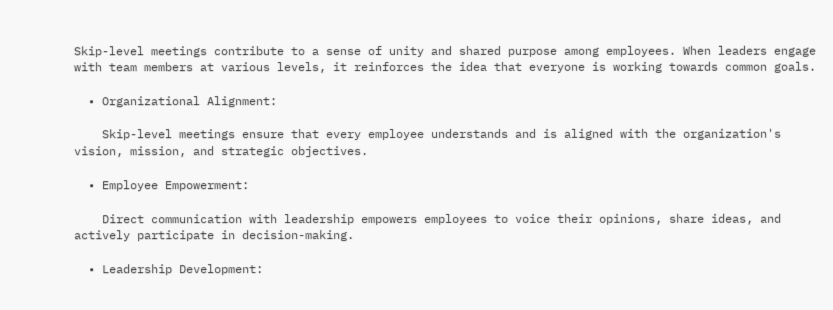Skip-level meetings contribute to a sense of unity and shared purpose among employees. When leaders engage with team members at various levels, it reinforces the idea that everyone is working towards common goals.

  • Organizational Alignment:

    Skip-level meetings ensure that every employee understands and is aligned with the organization's vision, mission, and strategic objectives.

  • Employee Empowerment:

    Direct communication with leadership empowers employees to voice their opinions, share ideas, and actively participate in decision-making.

  • Leadership Development: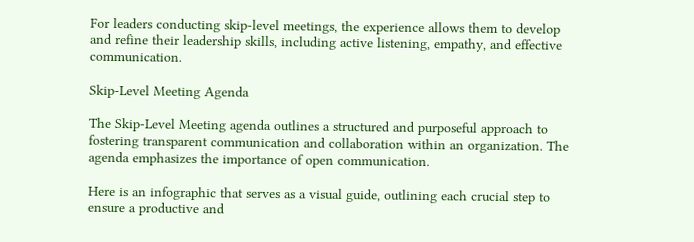For leaders conducting skip-level meetings, the experience allows them to develop and refine their leadership skills, including active listening, empathy, and effective communication.

Skip-Level Meeting Agenda

The Skip-Level Meeting agenda outlines a structured and purposeful approach to fostering transparent communication and collaboration within an organization. The agenda emphasizes the importance of open communication.

Here is an infographic that serves as a visual guide, outlining each crucial step to ensure a productive and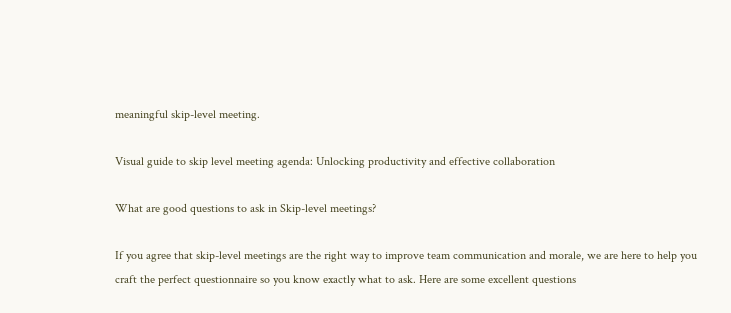meaningful skip-level meeting.

Visual guide to skip level meeting agenda: Unlocking productivity and effective collaboration

What are good questions to ask in Skip-level meetings?

If you agree that skip-level meetings are the right way to improve team communication and morale, we are here to help you craft the perfect questionnaire so you know exactly what to ask. Here are some excellent questions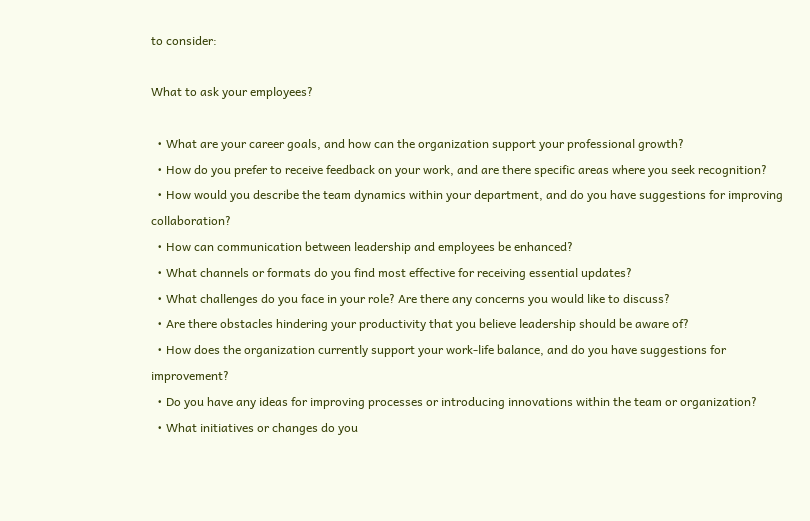to consider:

What to ask your employees?

  • What are your career goals, and how can the organization support your professional growth?
  • How do you prefer to receive feedback on your work, and are there specific areas where you seek recognition?
  • How would you describe the team dynamics within your department, and do you have suggestions for improving collaboration?
  • How can communication between leadership and employees be enhanced?
  • What channels or formats do you find most effective for receiving essential updates?
  • What challenges do you face in your role? Are there any concerns you would like to discuss?
  • Are there obstacles hindering your productivity that you believe leadership should be aware of?
  • How does the organization currently support your work-life balance, and do you have suggestions for improvement?
  • Do you have any ideas for improving processes or introducing innovations within the team or organization?
  • What initiatives or changes do you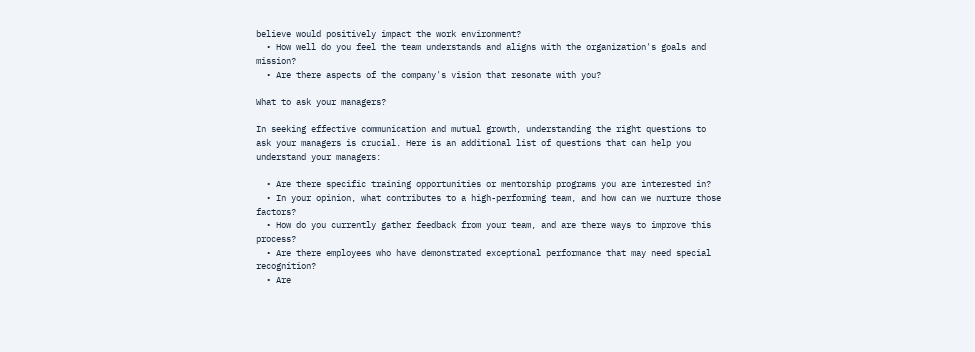believe would positively impact the work environment?
  • How well do you feel the team understands and aligns with the organization's goals and mission?
  • Are there aspects of the company's vision that resonate with you?

What to ask your managers?

In seeking effective communication and mutual growth, understanding the right questions to ask your managers is crucial. Here is an additional list of questions that can help you understand your managers:

  • Are there specific training opportunities or mentorship programs you are interested in?
  • In your opinion, what contributes to a high-performing team, and how can we nurture those factors?
  • How do you currently gather feedback from your team, and are there ways to improve this process?
  • Are there employees who have demonstrated exceptional performance that may need special recognition?
  • Are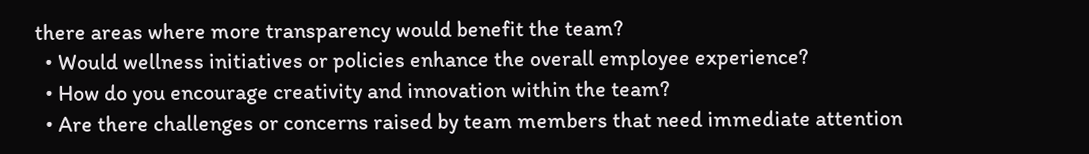there areas where more transparency would benefit the team?
  • Would wellness initiatives or policies enhance the overall employee experience?
  • How do you encourage creativity and innovation within the team?
  • Are there challenges or concerns raised by team members that need immediate attention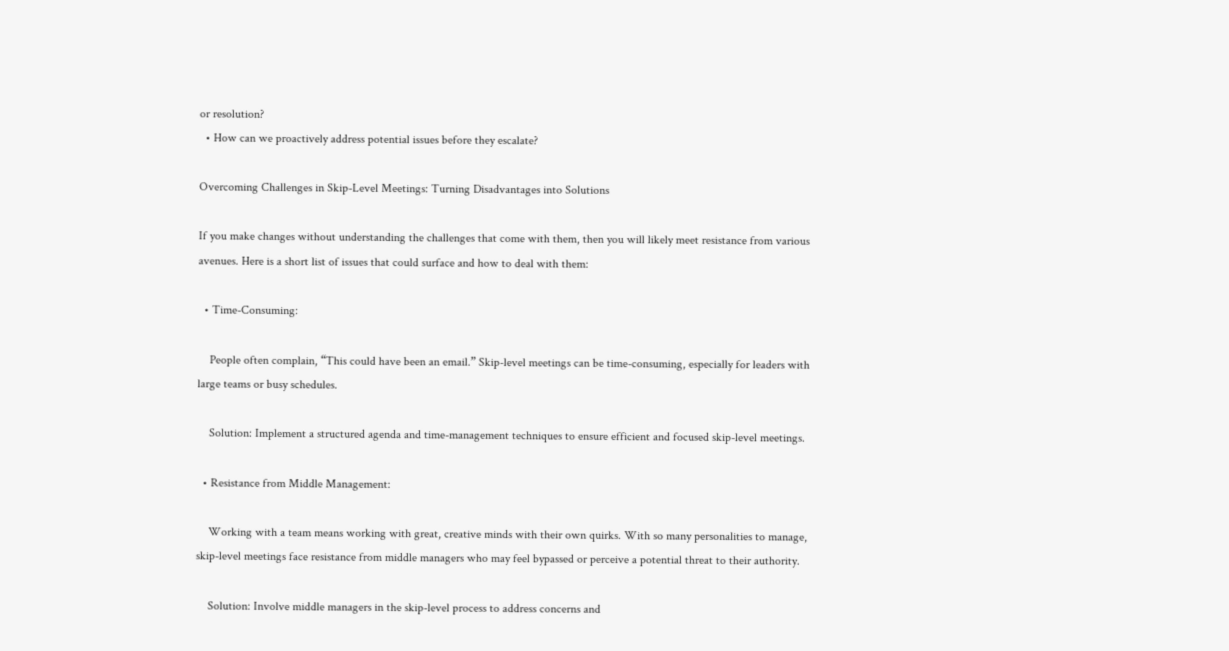or resolution?
  • How can we proactively address potential issues before they escalate?

Overcoming Challenges in Skip-Level Meetings: Turning Disadvantages into Solutions

If you make changes without understanding the challenges that come with them, then you will likely meet resistance from various avenues. Here is a short list of issues that could surface and how to deal with them:

  • Time-Consuming:

    People often complain, “This could have been an email.” Skip-level meetings can be time-consuming, especially for leaders with large teams or busy schedules.

    Solution: Implement a structured agenda and time-management techniques to ensure efficient and focused skip-level meetings.

  • Resistance from Middle Management:

    Working with a team means working with great, creative minds with their own quirks. With so many personalities to manage, skip-level meetings face resistance from middle managers who may feel bypassed or perceive a potential threat to their authority.

    Solution: Involve middle managers in the skip-level process to address concerns and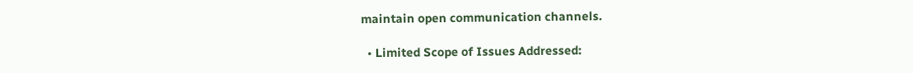maintain open communication channels.

  • Limited Scope of Issues Addressed: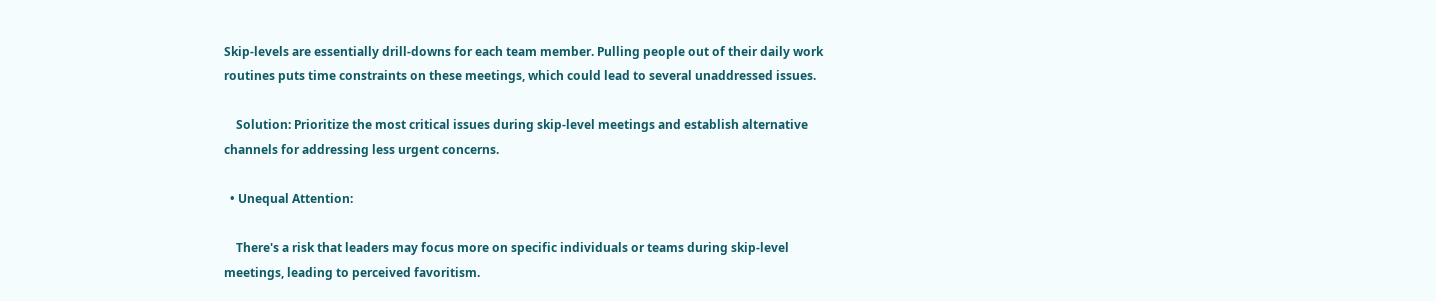Skip-levels are essentially drill-downs for each team member. Pulling people out of their daily work routines puts time constraints on these meetings, which could lead to several unaddressed issues.

    Solution: Prioritize the most critical issues during skip-level meetings and establish alternative channels for addressing less urgent concerns.

  • Unequal Attention:

    There's a risk that leaders may focus more on specific individuals or teams during skip-level meetings, leading to perceived favoritism.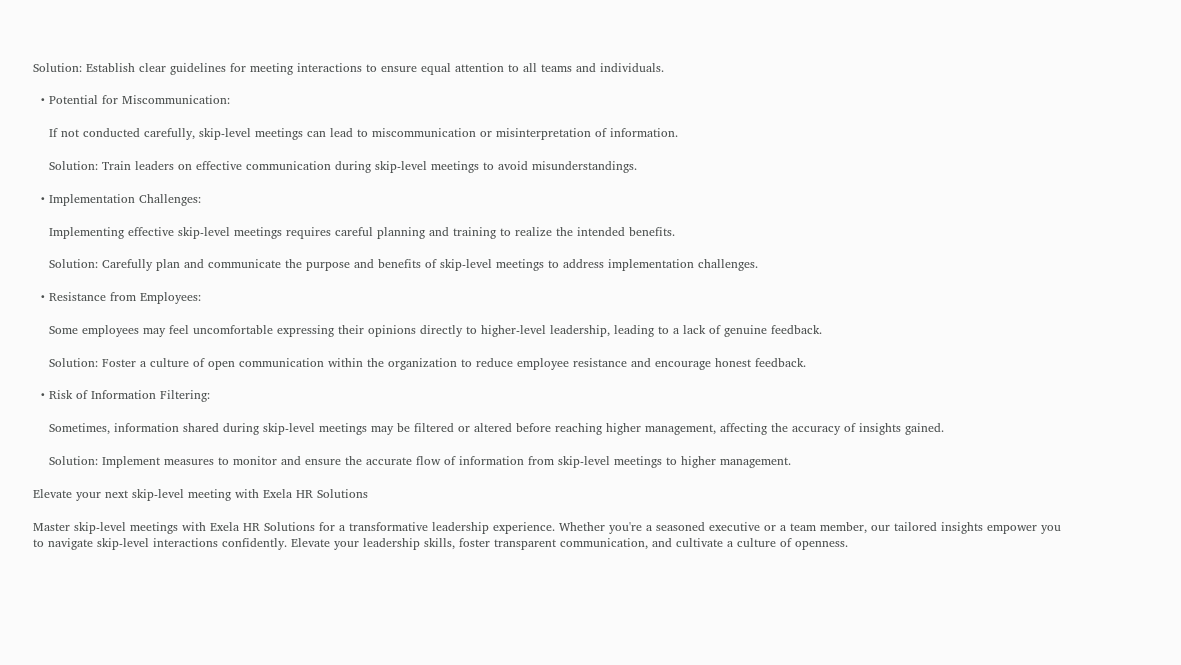Solution: Establish clear guidelines for meeting interactions to ensure equal attention to all teams and individuals.

  • Potential for Miscommunication:

    If not conducted carefully, skip-level meetings can lead to miscommunication or misinterpretation of information.

    Solution: Train leaders on effective communication during skip-level meetings to avoid misunderstandings.

  • Implementation Challenges:

    Implementing effective skip-level meetings requires careful planning and training to realize the intended benefits.

    Solution: Carefully plan and communicate the purpose and benefits of skip-level meetings to address implementation challenges.

  • Resistance from Employees:

    Some employees may feel uncomfortable expressing their opinions directly to higher-level leadership, leading to a lack of genuine feedback.

    Solution: Foster a culture of open communication within the organization to reduce employee resistance and encourage honest feedback.

  • Risk of Information Filtering:

    Sometimes, information shared during skip-level meetings may be filtered or altered before reaching higher management, affecting the accuracy of insights gained.

    Solution: Implement measures to monitor and ensure the accurate flow of information from skip-level meetings to higher management.

Elevate your next skip-level meeting with Exela HR Solutions

Master skip-level meetings with Exela HR Solutions for a transformative leadership experience. Whether you're a seasoned executive or a team member, our tailored insights empower you to navigate skip-level interactions confidently. Elevate your leadership skills, foster transparent communication, and cultivate a culture of openness.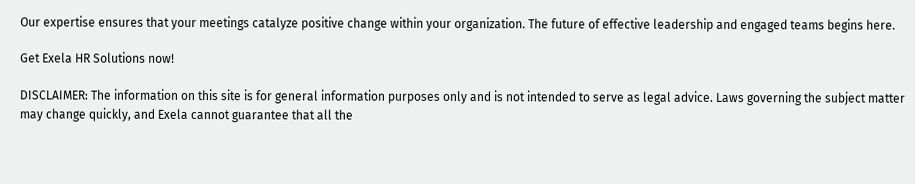Our expertise ensures that your meetings catalyze positive change within your organization. The future of effective leadership and engaged teams begins here.

Get Exela HR Solutions now!

DISCLAIMER: The information on this site is for general information purposes only and is not intended to serve as legal advice. Laws governing the subject matter may change quickly, and Exela cannot guarantee that all the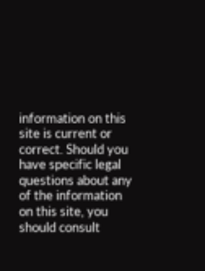information on this site is current or correct. Should you have specific legal questions about any of the information on this site, you should consult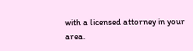with a licensed attorney in your area.